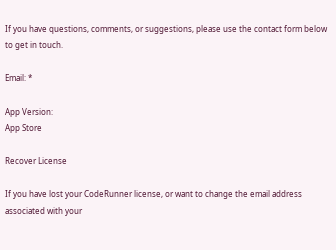If you have questions, comments, or suggestions, please use the contact form below to get in touch.

Email: *

App Version:
App Store

Recover License

If you have lost your CodeRunner license, or want to change the email address associated with your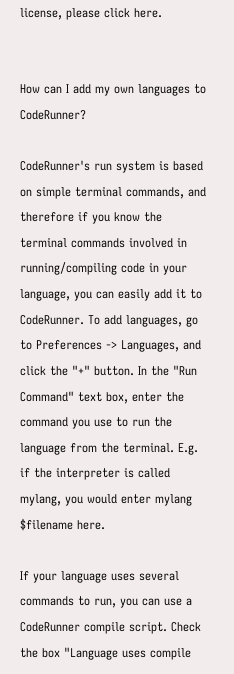license, please click here.


How can I add my own languages to CodeRunner?

CodeRunner's run system is based on simple terminal commands, and therefore if you know the terminal commands involved in running/compiling code in your language, you can easily add it to CodeRunner. To add languages, go to Preferences -> Languages, and click the "+" button. In the "Run Command" text box, enter the command you use to run the language from the terminal. E.g. if the interpreter is called mylang, you would enter mylang $filename here.

If your language uses several commands to run, you can use a CodeRunner compile script. Check the box "Language uses compile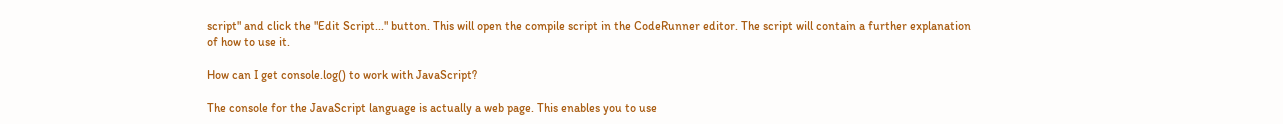script" and click the "Edit Script..." button. This will open the compile script in the CodeRunner editor. The script will contain a further explanation of how to use it.

How can I get console.log() to work with JavaScript?

The console for the JavaScript language is actually a web page. This enables you to use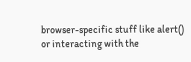browser-specific stuff like alert() or interacting with the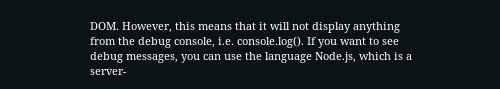DOM. However, this means that it will not display anything from the debug console, i.e. console.log(). If you want to see debug messages, you can use the language Node.js, which is a server-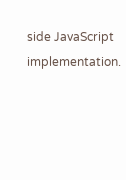side JavaScript implementation.